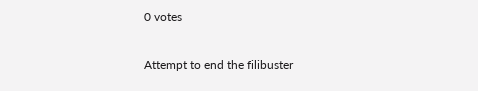0 votes

Attempt to end the filibuster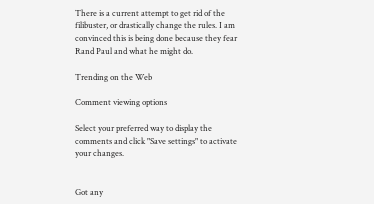There is a current attempt to get rid of the filibuster, or drastically change the rules. I am convinced this is being done because they fear Rand Paul and what he might do.

Trending on the Web

Comment viewing options

Select your preferred way to display the comments and click "Save settings" to activate your changes.


Got any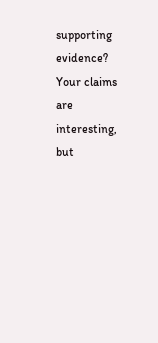supporting evidence? Your claims are interesting, but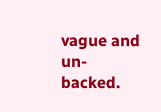vague and un-backed.